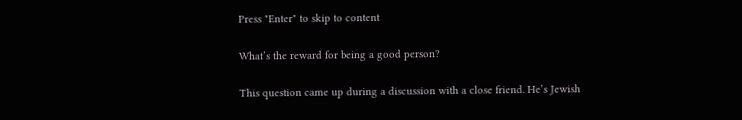Press "Enter" to skip to content

What’s the reward for being a good person?

This question came up during a discussion with a close friend. He’s Jewish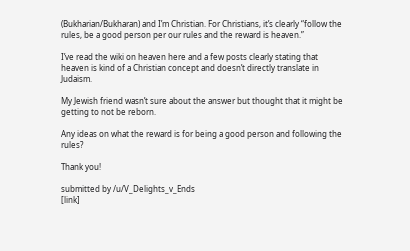(Bukharian/Bukharan) and I’m Christian. For Christians, it’s clearly “follow the rules, be a good person per our rules and the reward is heaven.”

I’ve read the wiki on heaven here and a few posts clearly stating that heaven is kind of a Christian concept and doesn’t directly translate in Judaism.

My Jewish friend wasn’t sure about the answer but thought that it might be getting to not be reborn.

Any ideas on what the reward is for being a good person and following the rules?

Thank you!

submitted by /u/V_Delights_v_Ends
[link]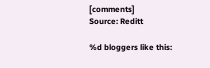[comments]
Source: Reditt

%d bloggers like this: